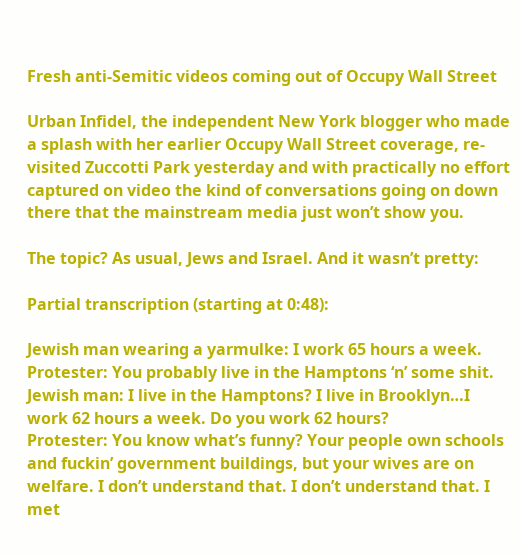Fresh anti-Semitic videos coming out of Occupy Wall Street

Urban Infidel, the independent New York blogger who made a splash with her earlier Occupy Wall Street coverage, re-visited Zuccotti Park yesterday and with practically no effort captured on video the kind of conversations going on down there that the mainstream media just won’t show you.

The topic? As usual, Jews and Israel. And it wasn’t pretty:

Partial transcription (starting at 0:48):

Jewish man wearing a yarmulke: I work 65 hours a week.
Protester: You probably live in the Hamptons ‘n’ some shit.
Jewish man: I live in the Hamptons? I live in Brooklyn…I work 62 hours a week. Do you work 62 hours?
Protester: You know what’s funny? Your people own schools and fuckin’ government buildings, but your wives are on welfare. I don’t understand that. I don’t understand that. I met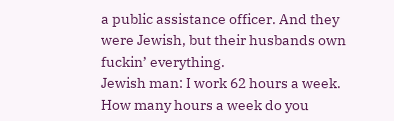a public assistance officer. And they were Jewish, but their husbands own fuckin’ everything.
Jewish man: I work 62 hours a week. How many hours a week do you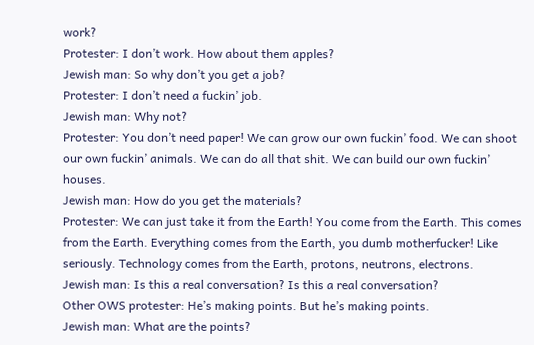work?
Protester: I don’t work. How about them apples?
Jewish man: So why don’t you get a job?
Protester: I don’t need a fuckin’ job.
Jewish man: Why not?
Protester: You don’t need paper! We can grow our own fuckin’ food. We can shoot our own fuckin’ animals. We can do all that shit. We can build our own fuckin’ houses.
Jewish man: How do you get the materials?
Protester: We can just take it from the Earth! You come from the Earth. This comes from the Earth. Everything comes from the Earth, you dumb motherfucker! Like seriously. Technology comes from the Earth, protons, neutrons, electrons.
Jewish man: Is this a real conversation? Is this a real conversation?
Other OWS protester: He’s making points. But he’s making points.
Jewish man: What are the points?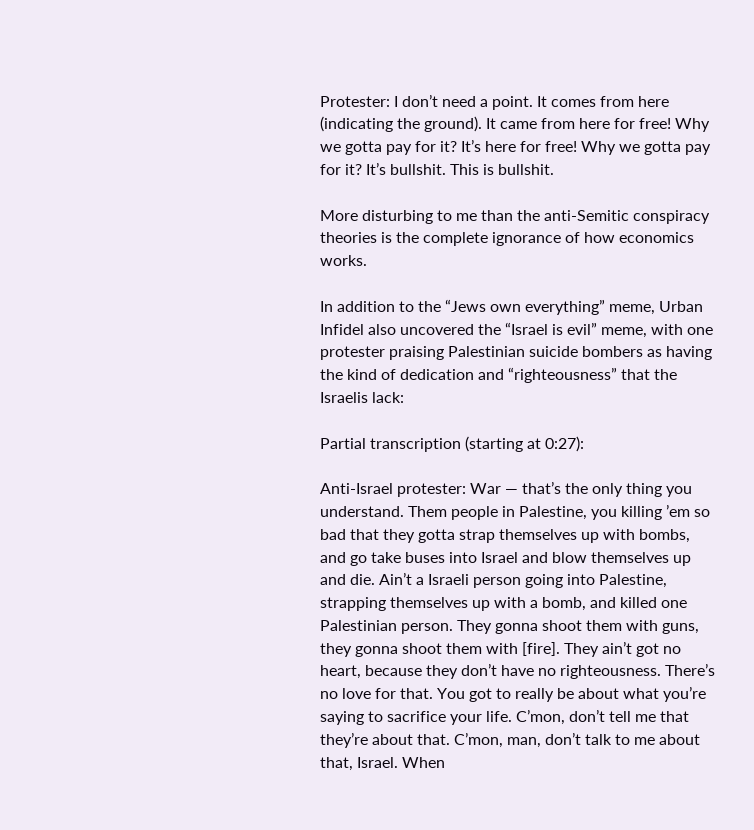Protester: I don’t need a point. It comes from here (indicating the ground). It came from here for free! Why we gotta pay for it? It’s here for free! Why we gotta pay for it? It’s bullshit. This is bullshit.

More disturbing to me than the anti-Semitic conspiracy theories is the complete ignorance of how economics works.

In addition to the “Jews own everything” meme, Urban Infidel also uncovered the “Israel is evil” meme, with one protester praising Palestinian suicide bombers as having the kind of dedication and “righteousness” that the Israelis lack:

Partial transcription (starting at 0:27):

Anti-Israel protester: War — that’s the only thing you understand. Them people in Palestine, you killing ’em so bad that they gotta strap themselves up with bombs, and go take buses into Israel and blow themselves up and die. Ain’t a Israeli person going into Palestine, strapping themselves up with a bomb, and killed one Palestinian person. They gonna shoot them with guns, they gonna shoot them with [fire]. They ain’t got no heart, because they don’t have no righteousness. There’s no love for that. You got to really be about what you’re saying to sacrifice your life. C’mon, don’t tell me that they’re about that. C’mon, man, don’t talk to me about that, Israel. When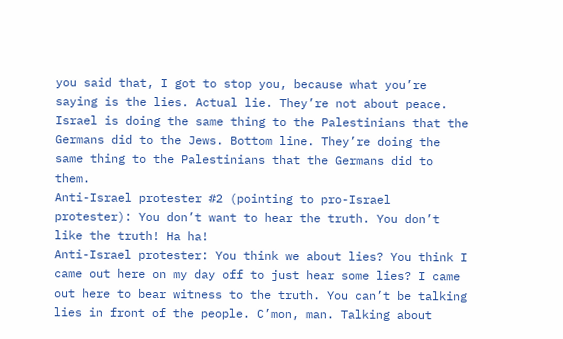you said that, I got to stop you, because what you’re saying is the lies. Actual lie. They’re not about peace. Israel is doing the same thing to the Palestinians that the Germans did to the Jews. Bottom line. They’re doing the same thing to the Palestinians that the Germans did to them.
Anti-Israel protester #2 (pointing to pro-Israel protester): You don’t want to hear the truth. You don’t like the truth! Ha ha!
Anti-Israel protester: You think we about lies? You think I came out here on my day off to just hear some lies? I came out here to bear witness to the truth. You can’t be talking lies in front of the people. C’mon, man. Talking about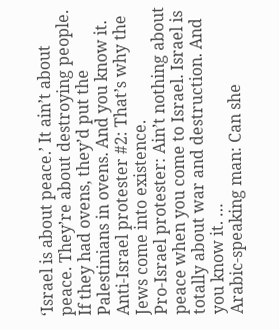‘Israel is about peace.’ It ain’t about peace. They’re about destroying people. If they had ovens, they’d put the Palestinians in ovens. And you know it.
Anti-Israel protester #2: That’s why the Jews come into existence.
Pro-Israel protester: Ain’t nothing about peace when you come to Israel. Israel is totally about war and destruction. And you know it. …
Arabic-speaking man: Can she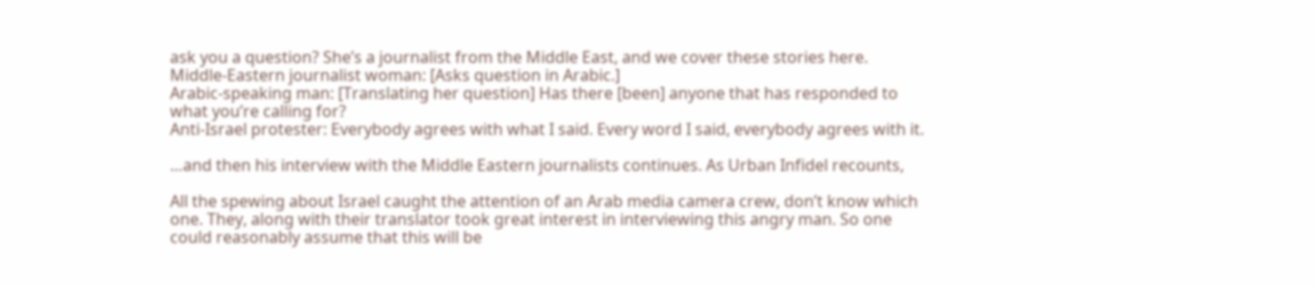ask you a question? She’s a journalist from the Middle East, and we cover these stories here.
Middle-Eastern journalist woman: [Asks question in Arabic.]
Arabic-speaking man: [Translating her question] Has there [been] anyone that has responded to what you’re calling for?
Anti-Israel protester: Everybody agrees with what I said. Every word I said, everybody agrees with it.

…and then his interview with the Middle Eastern journalists continues. As Urban Infidel recounts,

All the spewing about Israel caught the attention of an Arab media camera crew, don’t know which one. They, along with their translator took great interest in interviewing this angry man. So one could reasonably assume that this will be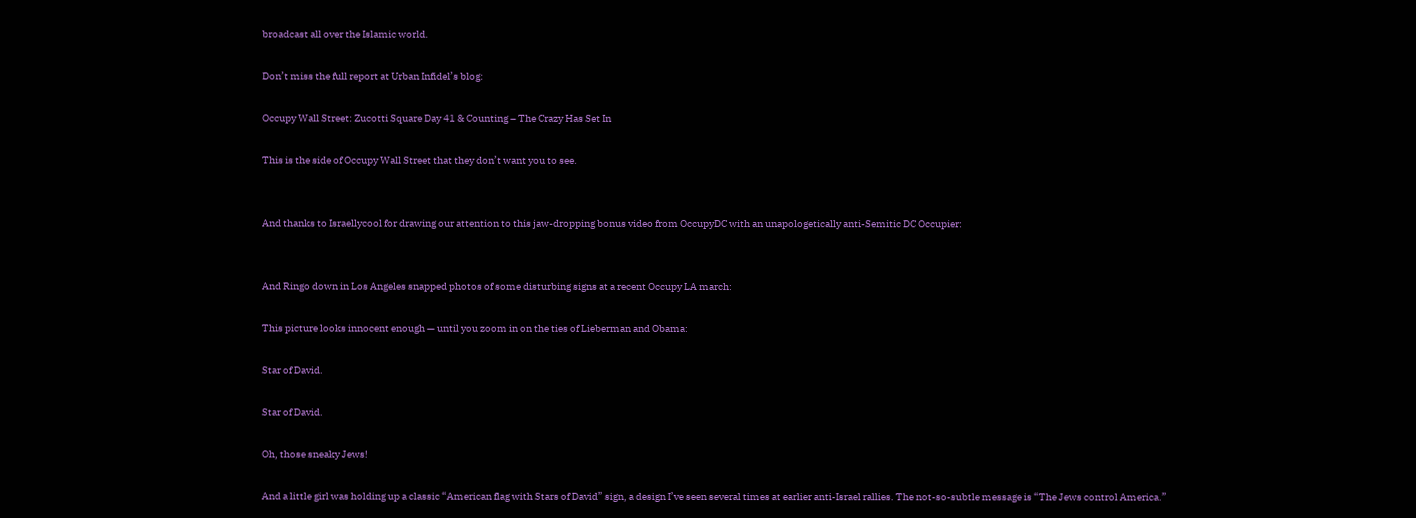broadcast all over the Islamic world.

Don’t miss the full report at Urban Infidel’s blog:

Occupy Wall Street: Zucotti Square Day 41 & Counting – The Crazy Has Set In

This is the side of Occupy Wall Street that they don’t want you to see.


And thanks to Israellycool for drawing our attention to this jaw-dropping bonus video from OccupyDC with an unapologetically anti-Semitic DC Occupier:


And Ringo down in Los Angeles snapped photos of some disturbing signs at a recent Occupy LA march:

This picture looks innocent enough — until you zoom in on the ties of Lieberman and Obama:

Star of David.

Star of David.

Oh, those sneaky Jews!

And a little girl was holding up a classic “American flag with Stars of David” sign, a design I’ve seen several times at earlier anti-Israel rallies. The not-so-subtle message is “The Jews control America.”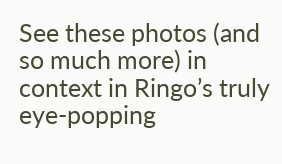See these photos (and so much more) in context in Ringo’s truly eye-popping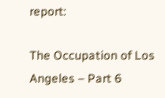report:

The Occupation of Los Angeles – Part 6